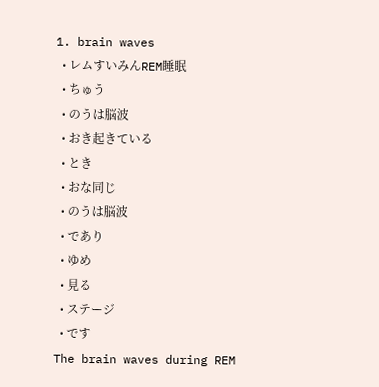1. brain waves
  • レムすいみんREM睡眠
  • ちゅう
  • のうは脳波
  • おき起きている
  • とき
  • おな同じ
  • のうは脳波
  • であり
  • ゆめ
  • 見る
  • ステージ
  • です
The brain waves during REM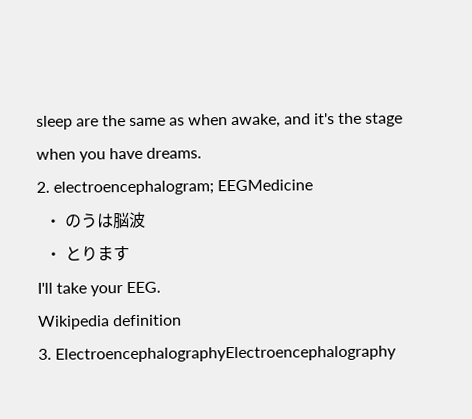sleep are the same as when awake, and it's the stage when you have dreams.
2. electroencephalogram; EEGMedicine
  • のうは脳波
  • とります
I'll take your EEG.
Wikipedia definition
3. ElectroencephalographyElectroencephalography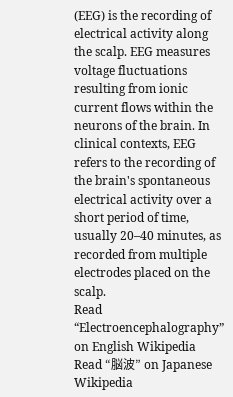(EEG) is the recording of electrical activity along the scalp. EEG measures voltage fluctuations resulting from ionic current flows within the neurons of the brain. In clinical contexts, EEG refers to the recording of the brain's spontaneous electrical activity over a short period of time, usually 20–40 minutes, as recorded from multiple electrodes placed on the scalp.
Read “Electroencephalography” on English Wikipedia
Read “脳波” on Japanese Wikipedia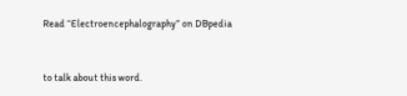Read “Electroencephalography” on DBpedia


to talk about this word.